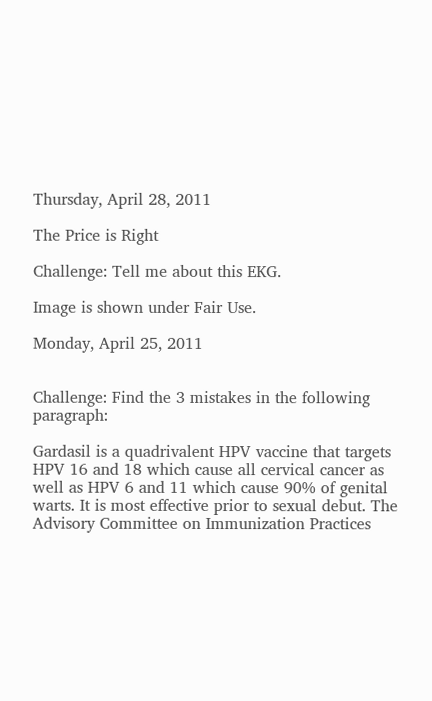Thursday, April 28, 2011

The Price is Right

Challenge: Tell me about this EKG.

Image is shown under Fair Use.

Monday, April 25, 2011


Challenge: Find the 3 mistakes in the following paragraph:

Gardasil is a quadrivalent HPV vaccine that targets HPV 16 and 18 which cause all cervical cancer as well as HPV 6 and 11 which cause 90% of genital warts. It is most effective prior to sexual debut. The Advisory Committee on Immunization Practices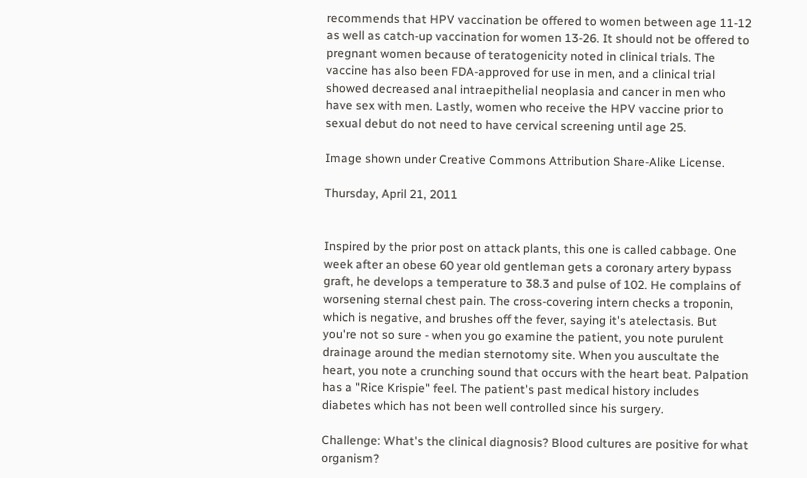recommends that HPV vaccination be offered to women between age 11-12 as well as catch-up vaccination for women 13-26. It should not be offered to pregnant women because of teratogenicity noted in clinical trials. The vaccine has also been FDA-approved for use in men, and a clinical trial showed decreased anal intraepithelial neoplasia and cancer in men who have sex with men. Lastly, women who receive the HPV vaccine prior to sexual debut do not need to have cervical screening until age 25.

Image shown under Creative Commons Attribution Share-Alike License.

Thursday, April 21, 2011


Inspired by the prior post on attack plants, this one is called cabbage. One week after an obese 60 year old gentleman gets a coronary artery bypass graft, he develops a temperature to 38.3 and pulse of 102. He complains of worsening sternal chest pain. The cross-covering intern checks a troponin, which is negative, and brushes off the fever, saying it's atelectasis. But you're not so sure - when you go examine the patient, you note purulent drainage around the median sternotomy site. When you auscultate the heart, you note a crunching sound that occurs with the heart beat. Palpation has a "Rice Krispie" feel. The patient's past medical history includes diabetes which has not been well controlled since his surgery.

Challenge: What's the clinical diagnosis? Blood cultures are positive for what organism?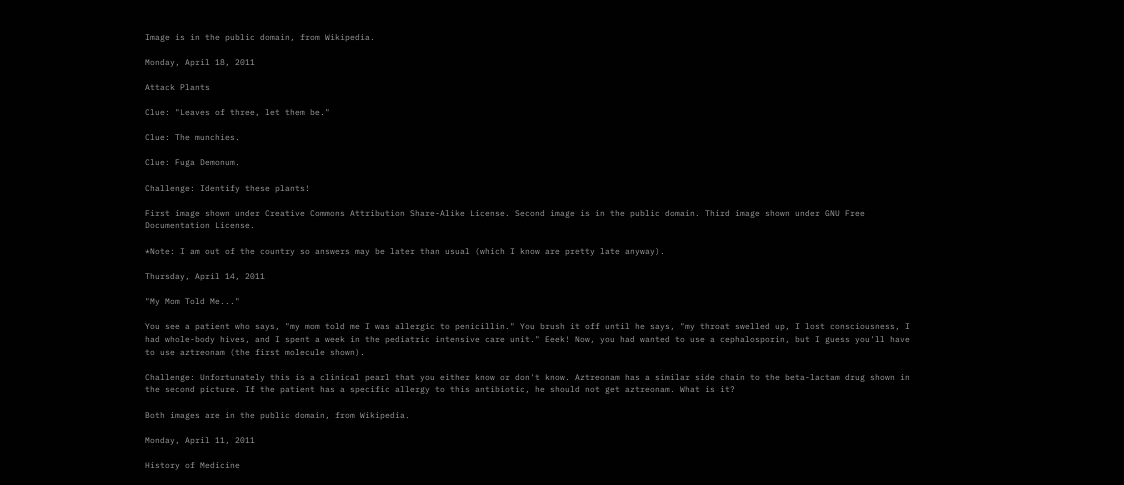Image is in the public domain, from Wikipedia.

Monday, April 18, 2011

Attack Plants

Clue: "Leaves of three, let them be."

Clue: The munchies.

Clue: Fuga Demonum.

Challenge: Identify these plants!

First image shown under Creative Commons Attribution Share-Alike License. Second image is in the public domain. Third image shown under GNU Free Documentation License.

*Note: I am out of the country so answers may be later than usual (which I know are pretty late anyway).

Thursday, April 14, 2011

"My Mom Told Me..."

You see a patient who says, "my mom told me I was allergic to penicillin." You brush it off until he says, "my throat swelled up, I lost consciousness, I had whole-body hives, and I spent a week in the pediatric intensive care unit." Eeek! Now, you had wanted to use a cephalosporin, but I guess you'll have to use aztreonam (the first molecule shown).

Challenge: Unfortunately this is a clinical pearl that you either know or don't know. Aztreonam has a similar side chain to the beta-lactam drug shown in the second picture. If the patient has a specific allergy to this antibiotic, he should not get aztreonam. What is it?

Both images are in the public domain, from Wikipedia.

Monday, April 11, 2011

History of Medicine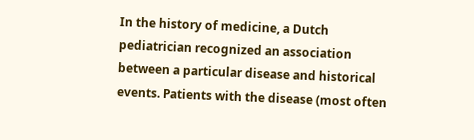In the history of medicine, a Dutch pediatrician recognized an association between a particular disease and historical events. Patients with the disease (most often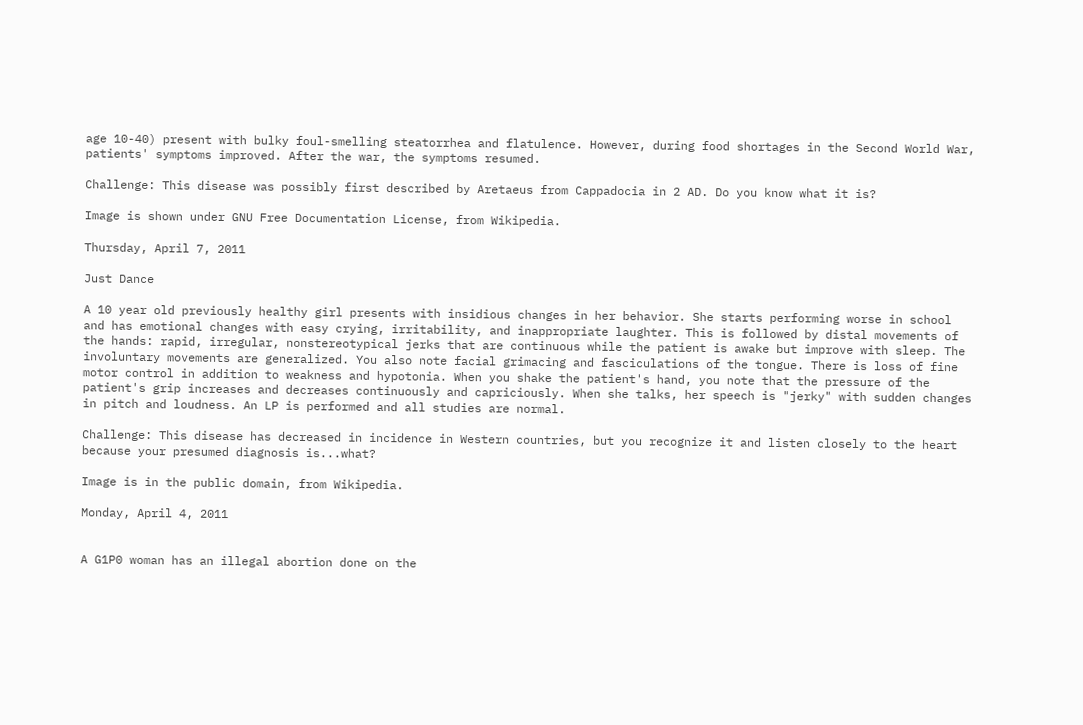age 10-40) present with bulky foul-smelling steatorrhea and flatulence. However, during food shortages in the Second World War, patients' symptoms improved. After the war, the symptoms resumed.

Challenge: This disease was possibly first described by Aretaeus from Cappadocia in 2 AD. Do you know what it is?

Image is shown under GNU Free Documentation License, from Wikipedia.

Thursday, April 7, 2011

Just Dance

A 10 year old previously healthy girl presents with insidious changes in her behavior. She starts performing worse in school and has emotional changes with easy crying, irritability, and inappropriate laughter. This is followed by distal movements of the hands: rapid, irregular, nonstereotypical jerks that are continuous while the patient is awake but improve with sleep. The involuntary movements are generalized. You also note facial grimacing and fasciculations of the tongue. There is loss of fine motor control in addition to weakness and hypotonia. When you shake the patient's hand, you note that the pressure of the patient's grip increases and decreases continuously and capriciously. When she talks, her speech is "jerky" with sudden changes in pitch and loudness. An LP is performed and all studies are normal.

Challenge: This disease has decreased in incidence in Western countries, but you recognize it and listen closely to the heart because your presumed diagnosis is...what?

Image is in the public domain, from Wikipedia.

Monday, April 4, 2011


A G1P0 woman has an illegal abortion done on the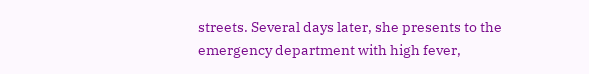streets. Several days later, she presents to the emergency department with high fever,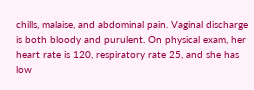chills, malaise, and abdominal pain. Vaginal discharge is both bloody and purulent. On physical exam, her heart rate is 120, respiratory rate 25, and she has low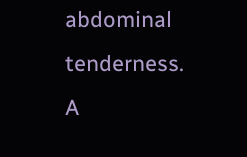abdominal tenderness. A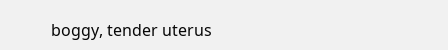boggy, tender uterus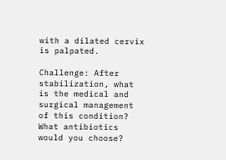with a dilated cervix is palpated.

Challenge: After stabilization, what is the medical and surgical management of this condition? What antibiotics would you choose?